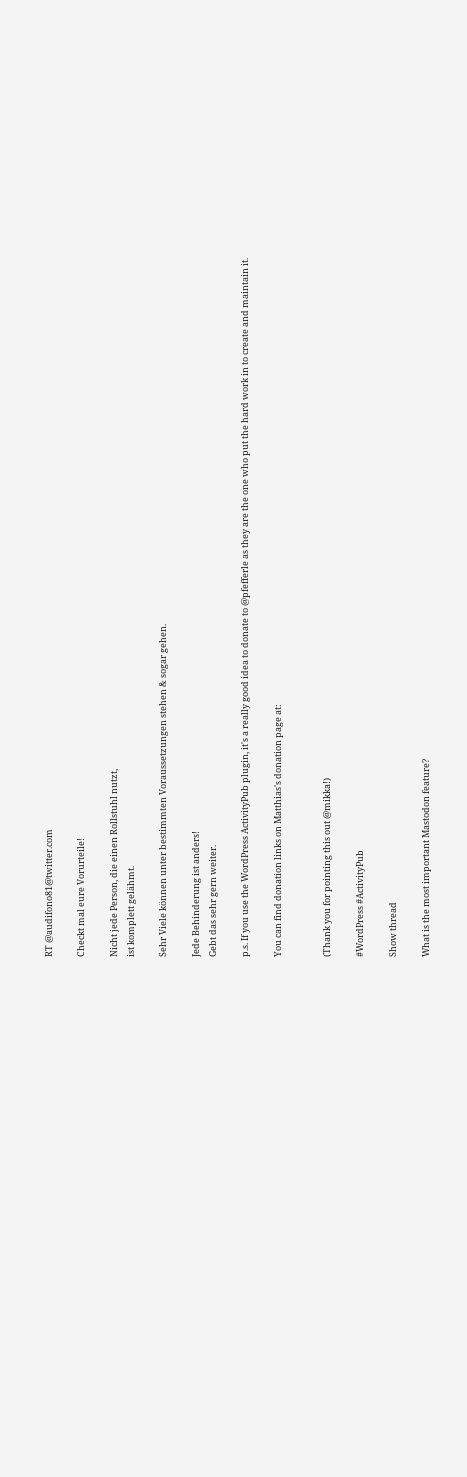RT @audifono81@twitter.com

Checkt mal eure Vorurteile!

Nicht jede Person, die einen Rollstuhl nutzt,
ist komplett gelähmt.

Sehr Viele können unter bestimmten Voraussetzungen stehen & sogar gehen.

Jede Behinderung ist anders!
Gebt das sehr gern weiter.

p.s. If you use the WordPress ActivityPub plugin, it's a really good idea to donate to @pfefferle as they are the one who put the hard work in to create and maintain it.

You can find donation links on Matthias's donation page at:


(Thank you for pointing this out @mikka!)

#WordPress #ActivityPub

Show thread

What is the most important Mastodon feature?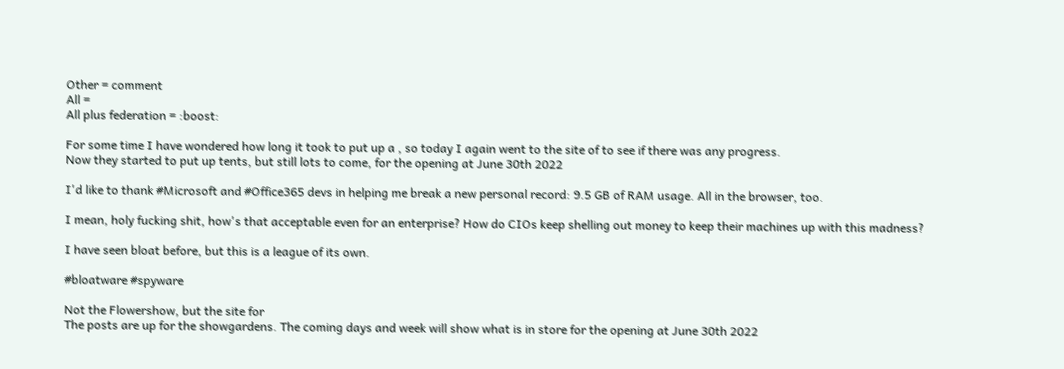Other = comment
All =
All plus federation = :boost:

For some time I have wondered how long it took to put up a , so today I again went to the site of to see if there was any progress.
Now they started to put up tents, but still lots to come, for the opening at June 30th 2022

I'd like to thank #Microsoft and #Office365 devs in helping me break a new personal record: 9.5 GB of RAM usage. All in the browser, too.

I mean, holy fucking shit, how's that acceptable even for an enterprise? How do CIOs keep shelling out money to keep their machines up with this madness?

I have seen bloat before, but this is a league of its own.

#bloatware #spyware

Not the Flowershow, but the site for
The posts are up for the showgardens. The coming days and week will show what is in store for the opening at June 30th 2022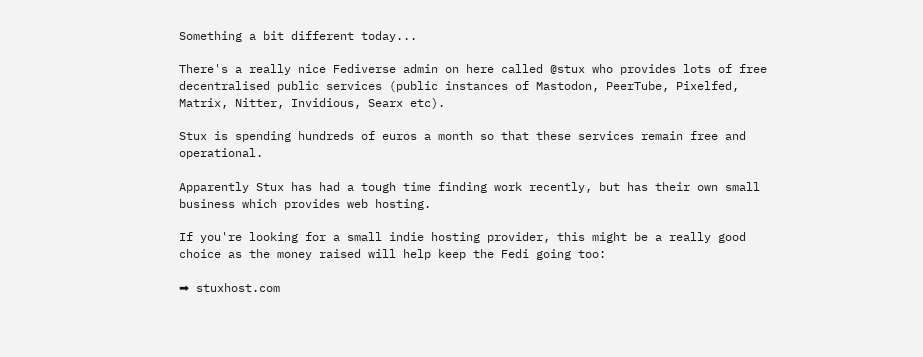Something a bit different today...

There's a really nice Fediverse admin on here called @stux who provides lots of free decentralised public services (public instances of Mastodon, PeerTube, Pixelfed, Matrix, Nitter, Invidious, Searx etc).

Stux is spending hundreds of euros a month so that these services remain free and operational.

Apparently Stux has had a tough time finding work recently, but has their own small business which provides web hosting.

If you're looking for a small indie hosting provider, this might be a really good choice as the money raised will help keep the Fedi going too:

➡ stuxhost.com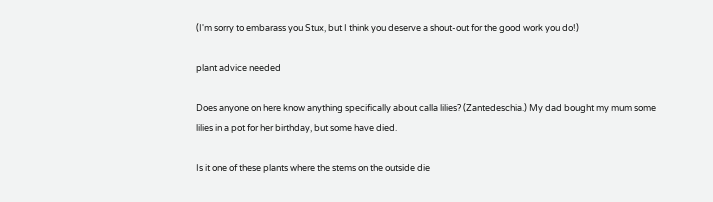(I'm sorry to embarass you Stux, but I think you deserve a shout-out for the good work you do!)

plant advice needed

Does anyone on here know anything specifically about calla lilies? (Zantedeschia.) My dad bought my mum some lilies in a pot for her birthday, but some have died.

Is it one of these plants where the stems on the outside die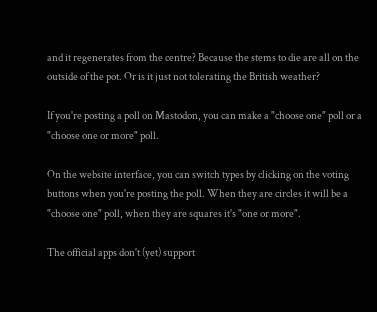and it regenerates from the centre? Because the stems to die are all on the outside of the pot. Or is it just not tolerating the British weather?

If you're posting a poll on Mastodon, you can make a "choose one" poll or a "choose one or more" poll.

On the website interface, you can switch types by clicking on the voting buttons when you're posting the poll. When they are circles it will be a "choose one" poll, when they are squares it's "one or more".

The official apps don't (yet) support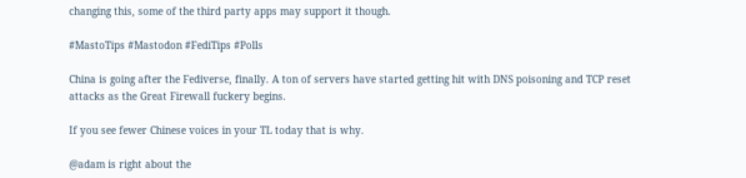changing this, some of the third party apps may support it though.

#MastoTips #Mastodon #FediTips #Polls

China is going after the Fediverse, finally. A ton of servers have started getting hit with DNS poisoning and TCP reset attacks as the Great Firewall fuckery begins.

If you see fewer Chinese voices in your TL today that is why.

@adam is right about the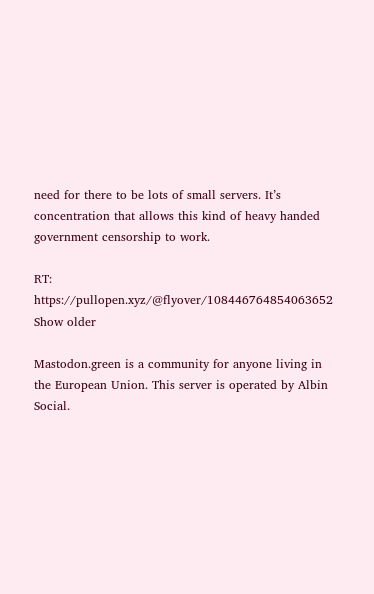need for there to be lots of small servers. It’s concentration that allows this kind of heavy handed government censorship to work.

RT: https://pullopen.xyz/@flyover/108446764854063652
Show older

Mastodon.green is a community for anyone living in the European Union. This server is operated by Albin Social.